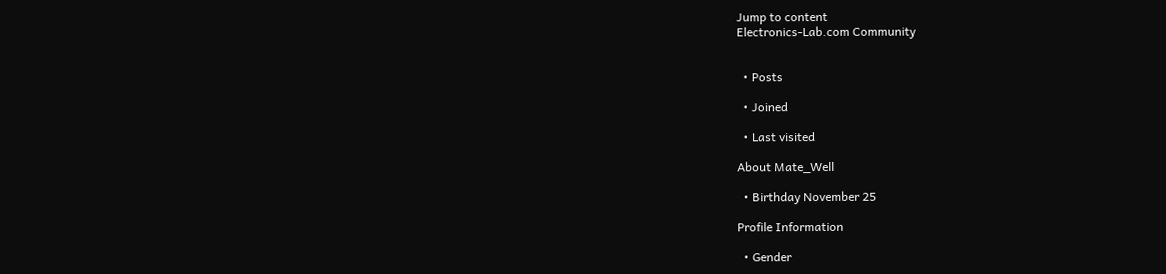Jump to content
Electronics-Lab.com Community


  • Posts

  • Joined

  • Last visited

About Mate_Well

  • Birthday November 25

Profile Information

  • Gender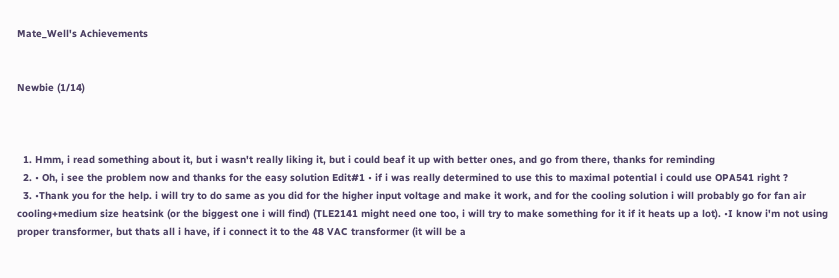Mate_Well's Achievements


Newbie (1/14)



  1. Hmm, i read something about it, but i wasn't really liking it, but i could beaf it up with better ones, and go from there, thanks for reminding
  2. • Oh, i see the problem now and thanks for the easy solution Edit#1 • if i was really determined to use this to maximal potential i could use OPA541 right ?
  3. •Thank you for the help. i will try to do same as you did for the higher input voltage and make it work, and for the cooling solution i will probably go for fan air cooling+medium size heatsink (or the biggest one i will find) (TLE2141 might need one too, i will try to make something for it if it heats up a lot). •I know i'm not using proper transformer, but thats all i have, if i connect it to the 48 VAC transformer (it will be a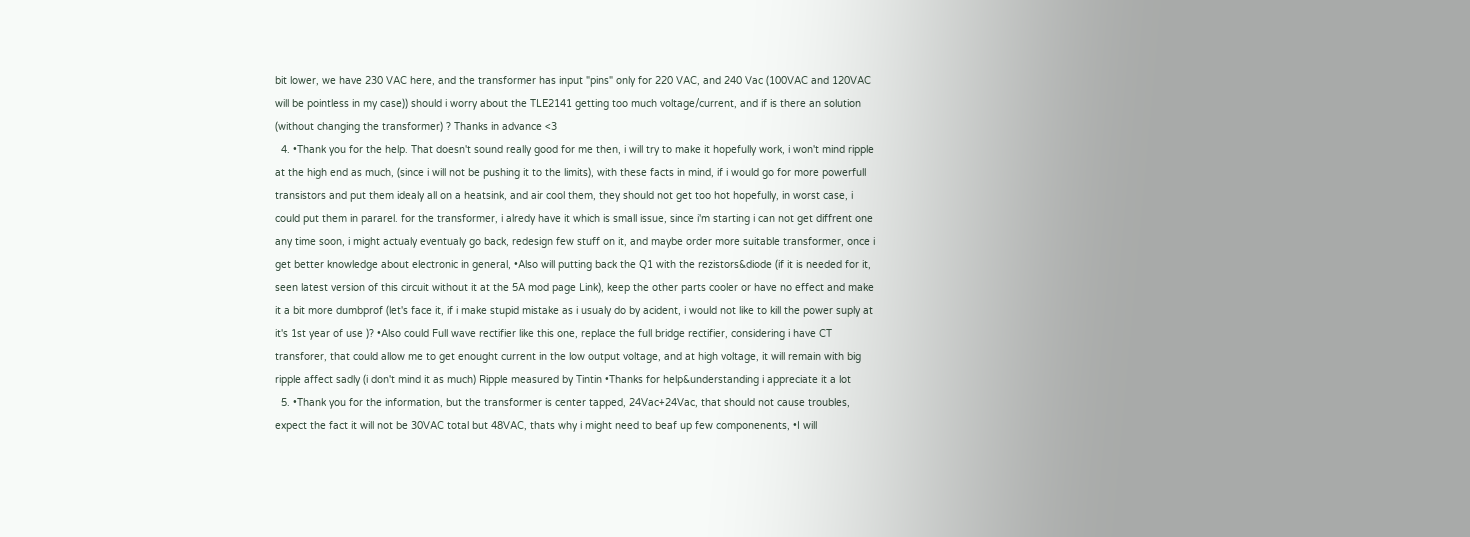bit lower, we have 230 VAC here, and the transformer has input "pins" only for 220 VAC, and 240 Vac (100VAC and 120VAC will be pointless in my case)) should i worry about the TLE2141 getting too much voltage/current, and if is there an solution (without changing the transformer) ? Thanks in advance <3
  4. •Thank you for the help. That doesn't sound really good for me then, i will try to make it hopefully work, i won't mind ripple at the high end as much, (since i will not be pushing it to the limits), with these facts in mind, if i would go for more powerfull transistors and put them idealy all on a heatsink, and air cool them, they should not get too hot hopefully, in worst case, i could put them in pararel. for the transformer, i alredy have it which is small issue, since i'm starting i can not get diffrent one any time soon, i might actualy eventualy go back, redesign few stuff on it, and maybe order more suitable transformer, once i get better knowledge about electronic in general, •Also will putting back the Q1 with the rezistors&diode (if it is needed for it, seen latest version of this circuit without it at the 5A mod page Link), keep the other parts cooler or have no effect and make it a bit more dumbprof (let's face it, if i make stupid mistake as i usualy do by acident, i would not like to kill the power suply at it's 1st year of use )? •Also could Full wave rectifier like this one, replace the full bridge rectifier, considering i have CT transforer, that could allow me to get enought current in the low output voltage, and at high voltage, it will remain with big ripple affect sadly (i don't mind it as much) Ripple measured by Tintin •Thanks for help&understanding i appreciate it a lot
  5. •Thank you for the information, but the transformer is center tapped, 24Vac+24Vac, that should not cause troubles, expect the fact it will not be 30VAC total but 48VAC, thats why i might need to beaf up few componenents, •I will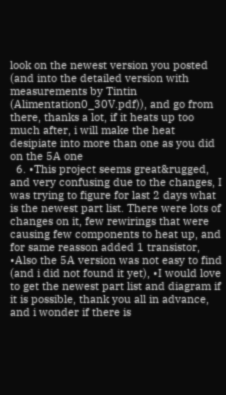look on the newest version you posted (and into the detailed version with measurements by Tintin (Alimentation0_30V.pdf)), and go from there, thanks a lot, if it heats up too much after, i will make the heat desipiate into more than one as you did on the 5A one
  6. •This project seems great&rugged, and very confusing due to the changes, I was trying to figure for last 2 days what is the newest part list. There were lots of changes on it, few rewirings that were causing few components to heat up, and for same reasson added 1 transistor, •Also the 5A version was not easy to find (and i did not found it yet), •I would love to get the newest part list and diagram if it is possible, thank you all in advance, and i wonder if there is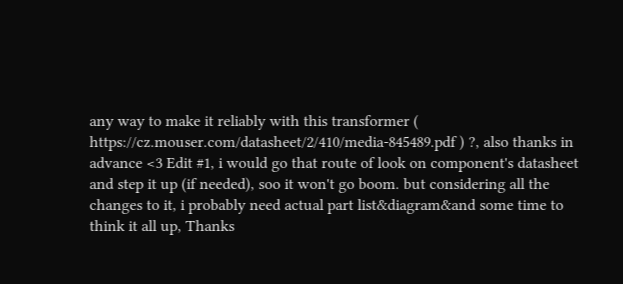any way to make it reliably with this transformer ( https://cz.mouser.com/datasheet/2/410/media-845489.pdf ) ?, also thanks in advance <3 Edit #1, i would go that route of look on component's datasheet and step it up (if needed), soo it won't go boom. but considering all the changes to it, i probably need actual part list&diagram&and some time to think it all up, Thanks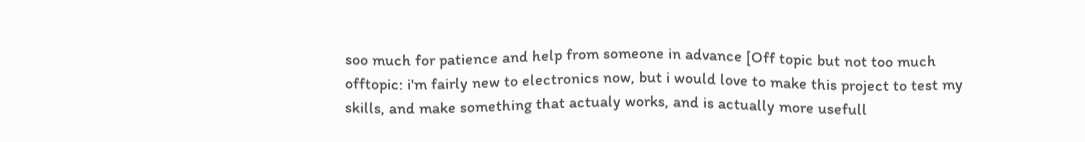soo much for patience and help from someone in advance [Off topic but not too much offtopic: i'm fairly new to electronics now, but i would love to make this project to test my skills, and make something that actualy works, and is actually more usefull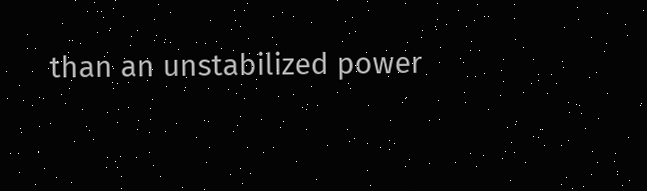than an unstabilized power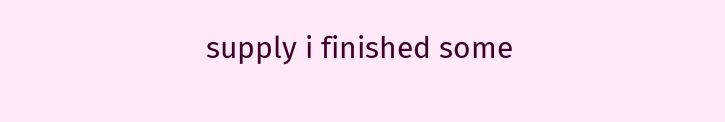supply i finished some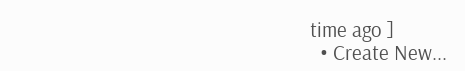time ago ]
  • Create New...